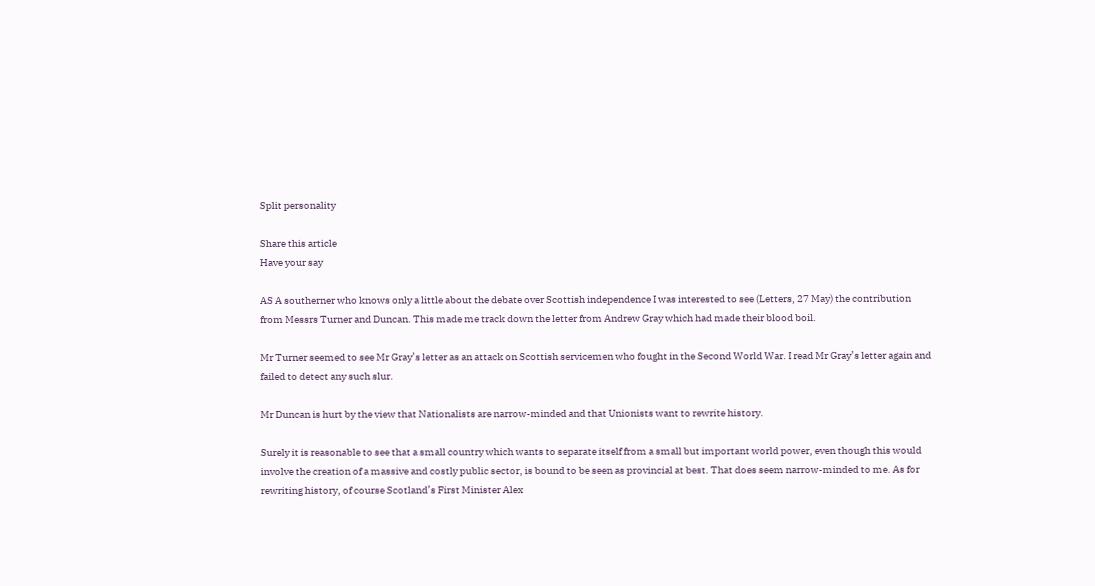Split personality

Share this article
Have your say

AS A southerner who knows only a little about the debate over Scottish independence I was interested to see (Letters, 27 May) the contribution from Messrs Turner and Duncan. This made me track down the letter from Andrew Gray which had made their blood boil.

Mr Turner seemed to see Mr Gray’s letter as an attack on Scottish servicemen who fought in the Second World War. I read Mr Gray’s letter again and failed to detect any such slur.

Mr Duncan is hurt by the view that Nationalists are narrow-minded and that Unionists want to rewrite history.

Surely it is reasonable to see that a small country which wants to separate itself from a small but important world power, even though this would involve the creation of a massive and costly public sector, is bound to be seen as provincial at best. That does seem narrow-minded to me. As for rewriting history, of course Scotland’s First Minister Alex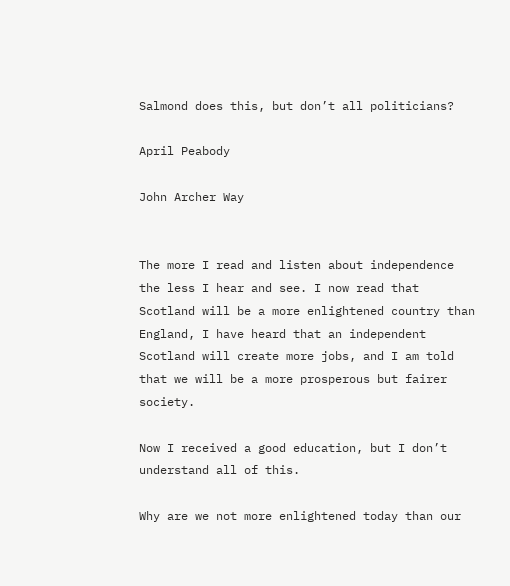Salmond does this, but don’t all politicians?

April Peabody

John Archer Way


The more I read and listen about independence the less I hear and see. I now read that Scotland will be a more enlightened country than England, I have heard that an independent Scotland will create more jobs, and I am told that we will be a more prosperous but fairer society.

Now I received a good education, but I don’t understand all of this.

Why are we not more enlightened today than our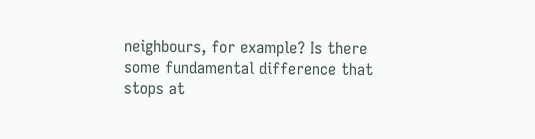neighbours, for example? Is there some fundamental difference that stops at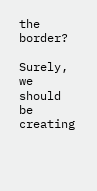the border?

Surely, we should be creating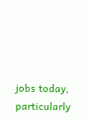jobs today, particularly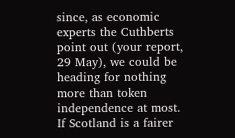since, as economic experts the Cuthberts point out (your report, 29 May), we could be heading for nothing more than token independence at most. If Scotland is a fairer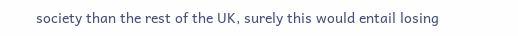society than the rest of the UK, surely this would entail losing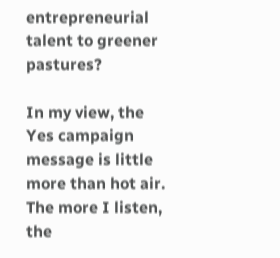entrepreneurial talent to greener pastures?

In my view, the Yes campaign message is little more than hot air. The more I listen, the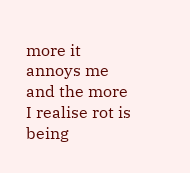more it annoys me and the more I realise rot is being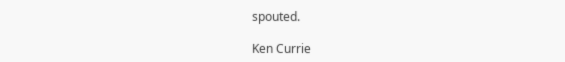spouted.

Ken Currie